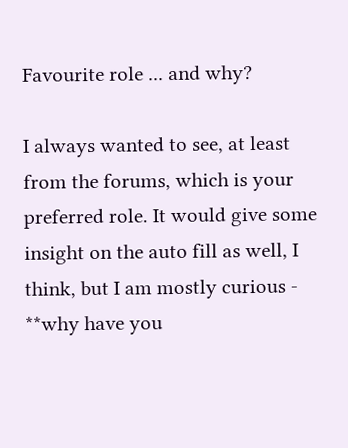Favourite role ... and why?

I always wanted to see, at least from the forums, which is your preferred role. It would give some insight on the auto fill as well, I think, but I am mostly curious - **why have you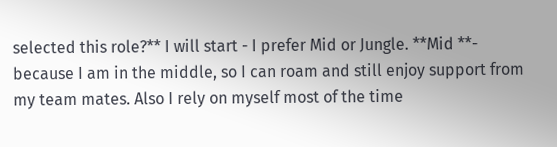selected this role?** I will start - I prefer Mid or Jungle. **Mid **- because I am in the middle, so I can roam and still enjoy support from my team mates. Also I rely on myself most of the time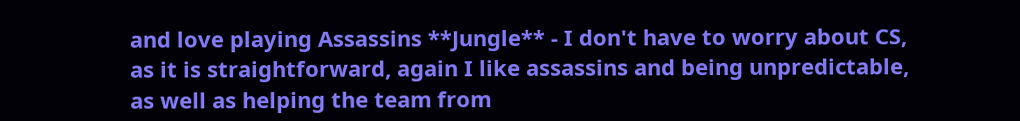and love playing Assassins **Jungle** - I don't have to worry about CS, as it is straightforward, again I like assassins and being unpredictable, as well as helping the team from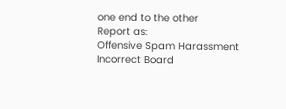one end to the other
Report as:
Offensive Spam Harassment Incorrect Board